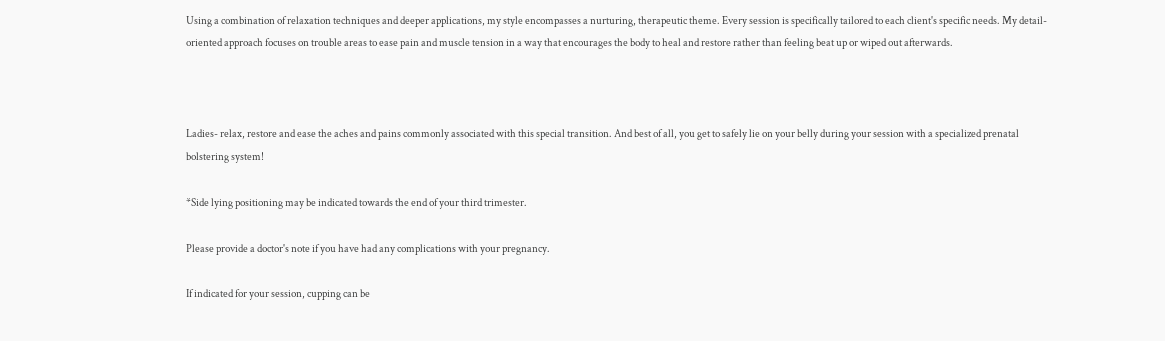Using a combination of relaxation techniques and deeper applications, my style encompasses a nurturing, therapeutic theme. Every session is specifically tailored to each client's specific needs. My detail-oriented approach focuses on trouble areas to ease pain and muscle tension in a way that encourages the body to heal and restore rather than feeling beat up or wiped out afterwards.



Ladies- relax, restore and ease the aches and pains commonly associated with this special transition. And best of all, you get to safely lie on your belly during your session with a specialized prenatal bolstering system!

*Side lying positioning may be indicated towards the end of your third trimester.

Please provide a doctor's note if you have had any complications with your pregnancy.

If indicated for your session, cupping can be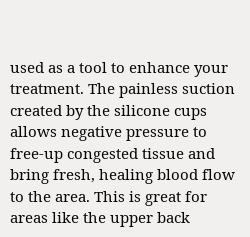used as a tool to enhance your treatment. The painless suction created by the silicone cups allows negative pressure to free-up congested tissue and bring fresh, healing blood flow to the area. This is great for areas like the upper back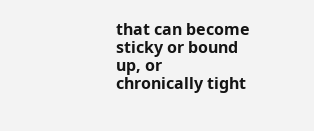that can become sticky or bound up, or chronically tight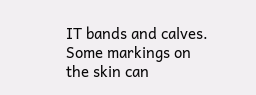IT bands and calves. Some markings on the skin can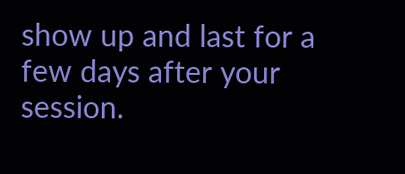show up and last for a few days after your session.